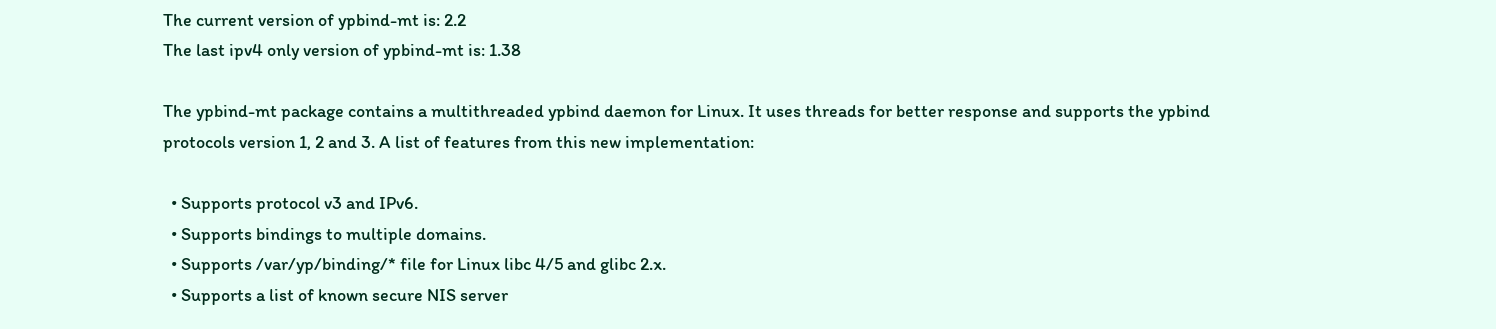The current version of ypbind-mt is: 2.2
The last ipv4 only version of ypbind-mt is: 1.38

The ypbind-mt package contains a multithreaded ypbind daemon for Linux. It uses threads for better response and supports the ypbind protocols version 1, 2 and 3. A list of features from this new implementation:

  • Supports protocol v3 and IPv6.
  • Supports bindings to multiple domains.
  • Supports /var/yp/binding/* file for Linux libc 4/5 and glibc 2.x.
  • Supports a list of known secure NIS server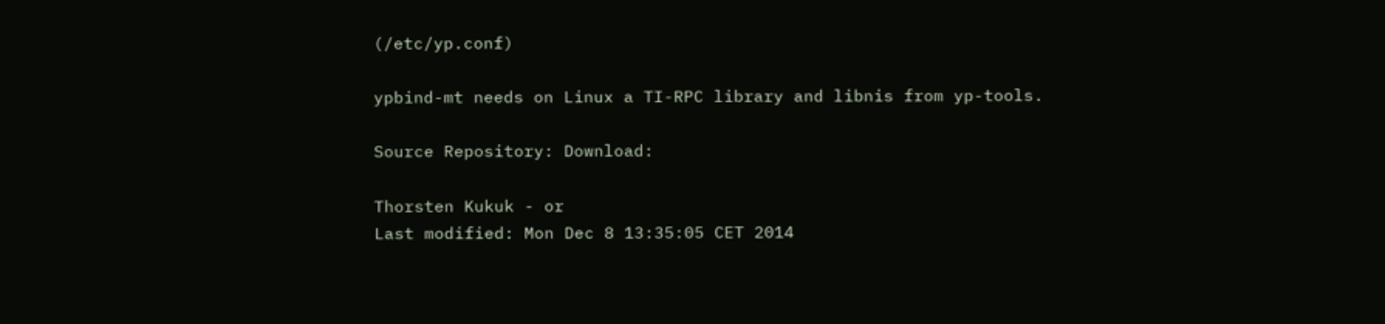(/etc/yp.conf)

ypbind-mt needs on Linux a TI-RPC library and libnis from yp-tools.

Source Repository: Download:

Thorsten Kukuk - or
Last modified: Mon Dec 8 13:35:05 CET 2014